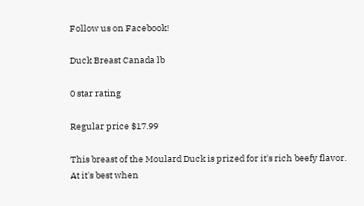Follow us on Facebook!

Duck Breast Canada lb

0 star rating

Regular price $17.99

This breast of the Moulard Duck is prized for it's rich beefy flavor. At it's best when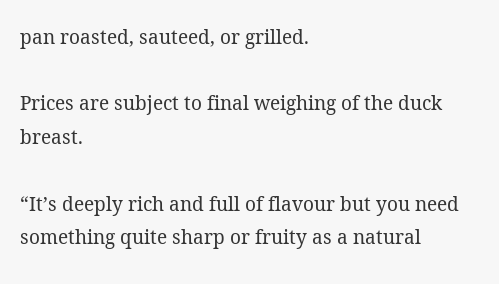pan roasted, sauteed, or grilled.

Prices are subject to final weighing of the duck breast.

“It’s deeply rich and full of flavour but you need something quite sharp or fruity as a natural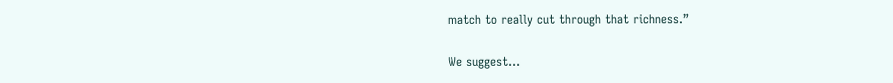match to really cut through that richness.”

We suggest…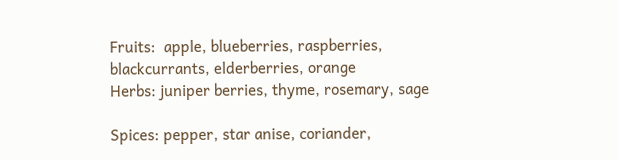Fruits:  apple, blueberries, raspberries, blackcurrants, elderberries, orange
Herbs: juniper berries, thyme, rosemary, sage

Spices: pepper, star anise, coriander,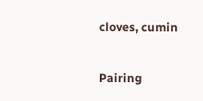cloves, cumin

Pairing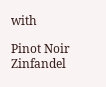with

Pinot Noir                           Zinfandel